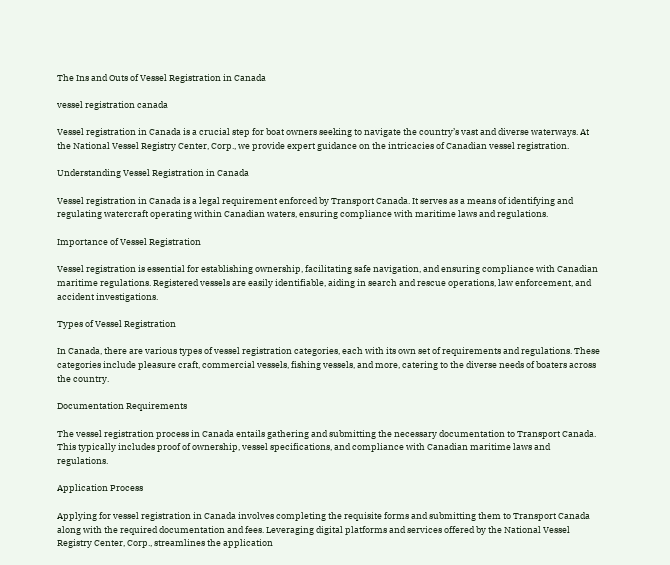The Ins and Outs of Vessel Registration in Canada

vessel registration canada

Vessel registration in Canada is a crucial step for boat owners seeking to navigate the country’s vast and diverse waterways. At the National Vessel Registry Center, Corp., we provide expert guidance on the intricacies of Canadian vessel registration.

Understanding Vessel Registration in Canada

Vessel registration in Canada is a legal requirement enforced by Transport Canada. It serves as a means of identifying and regulating watercraft operating within Canadian waters, ensuring compliance with maritime laws and regulations.

Importance of Vessel Registration

Vessel registration is essential for establishing ownership, facilitating safe navigation, and ensuring compliance with Canadian maritime regulations. Registered vessels are easily identifiable, aiding in search and rescue operations, law enforcement, and accident investigations.

Types of Vessel Registration

In Canada, there are various types of vessel registration categories, each with its own set of requirements and regulations. These categories include pleasure craft, commercial vessels, fishing vessels, and more, catering to the diverse needs of boaters across the country.

Documentation Requirements

The vessel registration process in Canada entails gathering and submitting the necessary documentation to Transport Canada. This typically includes proof of ownership, vessel specifications, and compliance with Canadian maritime laws and regulations.

Application Process

Applying for vessel registration in Canada involves completing the requisite forms and submitting them to Transport Canada along with the required documentation and fees. Leveraging digital platforms and services offered by the National Vessel Registry Center, Corp., streamlines the application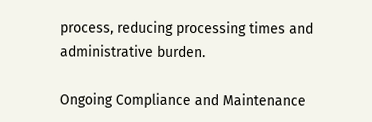process, reducing processing times and administrative burden.

Ongoing Compliance and Maintenance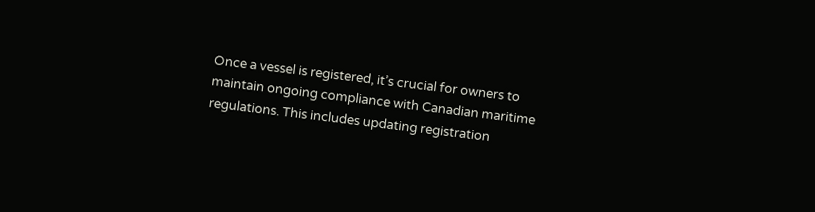Once a vessel is registered, it’s crucial for owners to maintain ongoing compliance with Canadian maritime regulations. This includes updating registration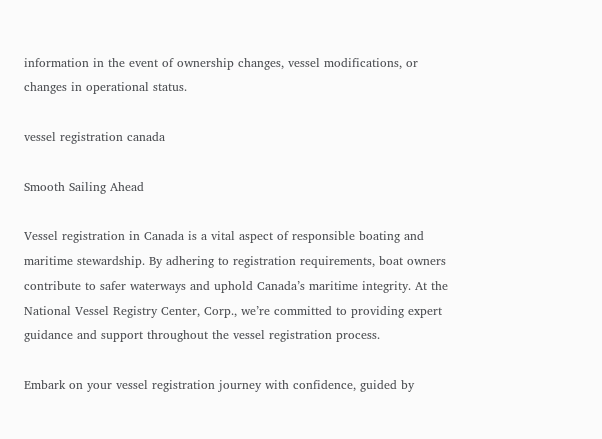information in the event of ownership changes, vessel modifications, or changes in operational status.

vessel registration canada

Smooth Sailing Ahead

Vessel registration in Canada is a vital aspect of responsible boating and maritime stewardship. By adhering to registration requirements, boat owners contribute to safer waterways and uphold Canada’s maritime integrity. At the National Vessel Registry Center, Corp., we’re committed to providing expert guidance and support throughout the vessel registration process.

Embark on your vessel registration journey with confidence, guided by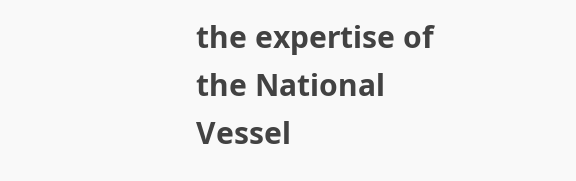the expertise of the National Vessel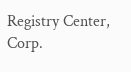Registry Center, Corp.